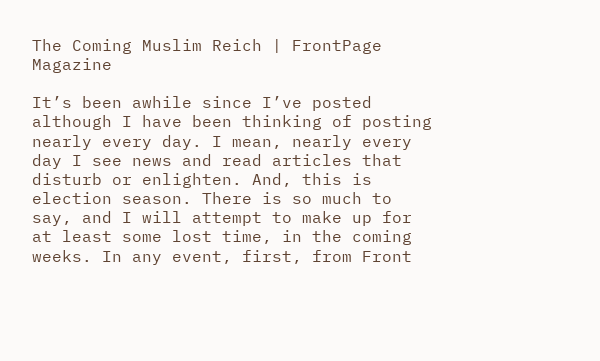The Coming Muslim Reich | FrontPage Magazine

It’s been awhile since I’ve posted although I have been thinking of posting nearly every day. I mean, nearly every day I see news and read articles that disturb or enlighten. And, this is election season. There is so much to say, and I will attempt to make up for at least some lost time, in the coming weeks. In any event, first, from Front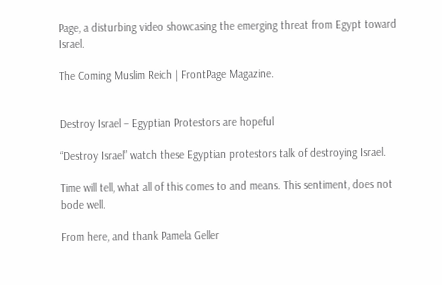Page, a disturbing video showcasing the emerging threat from Egypt toward Israel.

The Coming Muslim Reich | FrontPage Magazine.


Destroy Israel – Egyptian Protestors are hopeful

“Destroy Israel” watch these Egyptian protestors talk of destroying Israel.

Time will tell, what all of this comes to and means. This sentiment, does not bode well.

From here, and thank Pamela Geller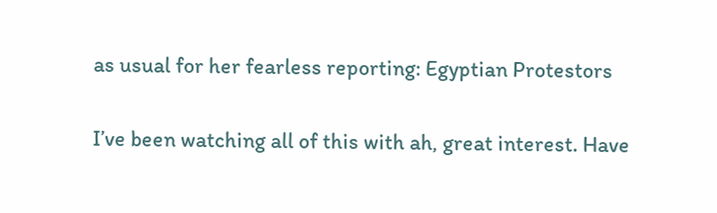as usual for her fearless reporting: Egyptian Protestors

I’ve been watching all of this with ah, great interest. Have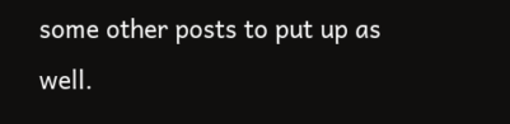some other posts to put up as well.